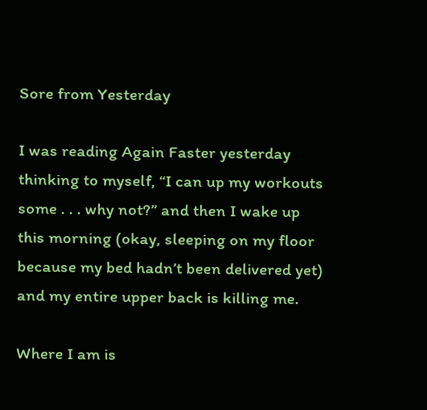Sore from Yesterday

I was reading Again Faster yesterday thinking to myself, “I can up my workouts some . . . why not?” and then I wake up this morning (okay, sleeping on my floor because my bed hadn’t been delivered yet) and my entire upper back is killing me.

Where I am is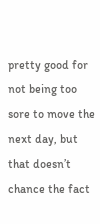pretty good for not being too sore to move the next day, but that doesn’t chance the fact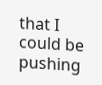that I could be pushing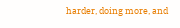harder, doing more, and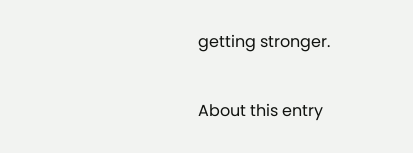getting stronger.


About this entry